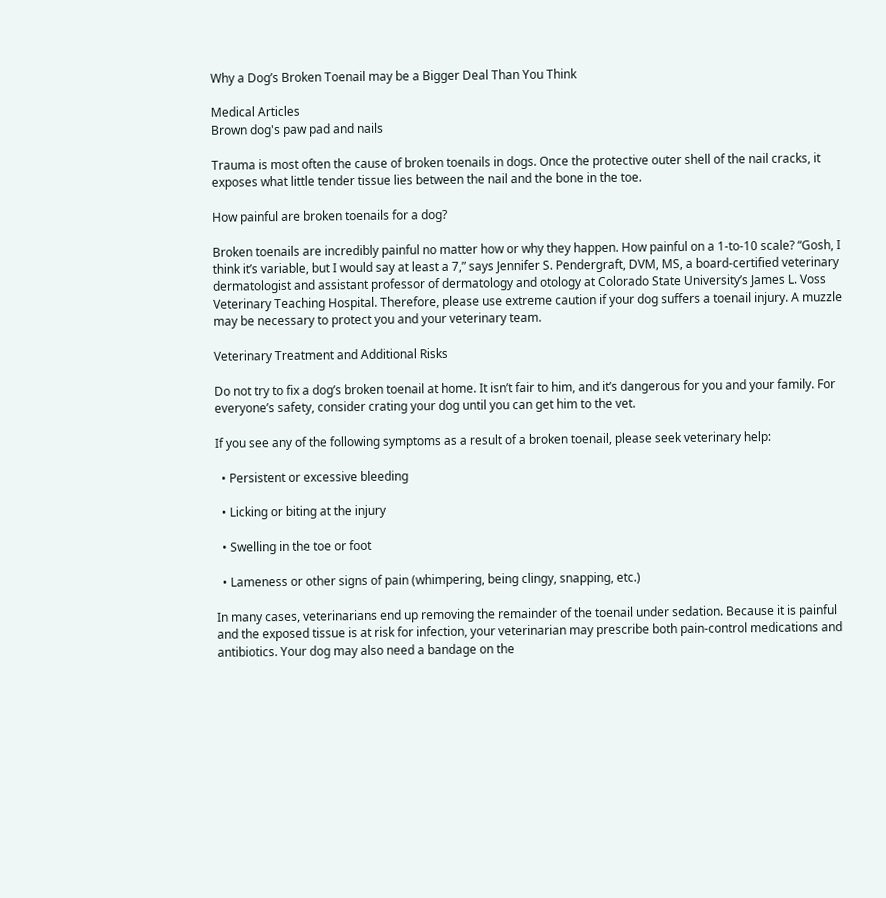Why a Dog’s Broken Toenail may be a Bigger Deal Than You Think

Medical Articles
Brown dog's paw pad and nails

Trauma is most often the cause of broken toenails in dogs. Once the protective outer shell of the nail cracks, it exposes what little tender tissue lies between the nail and the bone in the toe.

How painful are broken toenails for a dog?

Broken toenails are incredibly painful no matter how or why they happen. How painful on a 1-to-10 scale? “Gosh, I think it’s variable, but I would say at least a 7,” says Jennifer S. Pendergraft, DVM, MS, a board-certified veterinary dermatologist and assistant professor of dermatology and otology at Colorado State University’s James L. Voss Veterinary Teaching Hospital. Therefore, please use extreme caution if your dog suffers a toenail injury. A muzzle may be necessary to protect you and your veterinary team.

Veterinary Treatment and Additional Risks

Do not try to fix a dog’s broken toenail at home. It isn’t fair to him, and it’s dangerous for you and your family. For everyone’s safety, consider crating your dog until you can get him to the vet.

If you see any of the following symptoms as a result of a broken toenail, please seek veterinary help:

  • Persistent or excessive bleeding

  • Licking or biting at the injury

  • Swelling in the toe or foot

  • Lameness or other signs of pain (whimpering, being clingy, snapping, etc.)

In many cases, veterinarians end up removing the remainder of the toenail under sedation. Because it is painful and the exposed tissue is at risk for infection, your veterinarian may prescribe both pain-control medications and antibiotics. Your dog may also need a bandage on the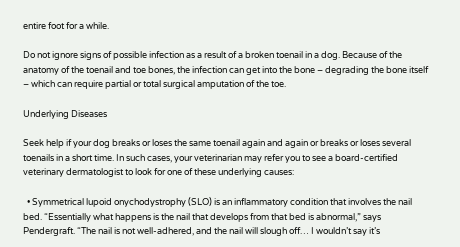entire foot for a while.

Do not ignore signs of possible infection as a result of a broken toenail in a dog. Because of the anatomy of the toenail and toe bones, the infection can get into the bone – degrading the bone itself – which can require partial or total surgical amputation of the toe.

Underlying Diseases

Seek help if your dog breaks or loses the same toenail again and again or breaks or loses several toenails in a short time. In such cases, your veterinarian may refer you to see a board-certified veterinary dermatologist to look for one of these underlying causes:

  • Symmetrical lupoid onychodystrophy (SLO) is an inflammatory condition that involves the nail bed. “Essentially what happens is the nail that develops from that bed is abnormal,” says Pendergraft. “The nail is not well-adhered, and the nail will slough off… I wouldn’t say it’s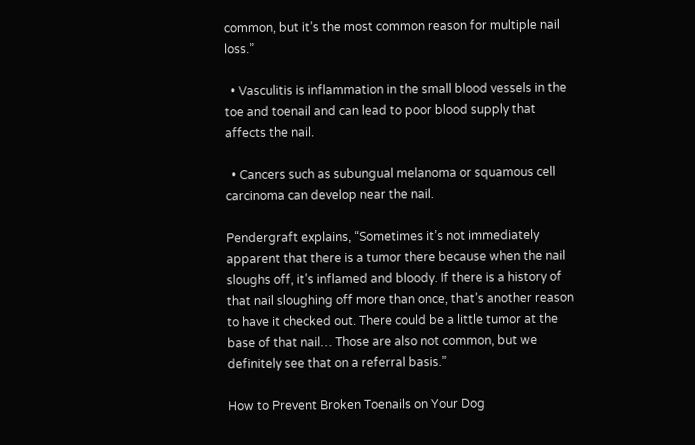common, but it’s the most common reason for multiple nail loss.”

  • Vasculitis is inflammation in the small blood vessels in the toe and toenail and can lead to poor blood supply that affects the nail.

  • Cancers such as subungual melanoma or squamous cell carcinoma can develop near the nail.

Pendergraft explains, “Sometimes it’s not immediately apparent that there is a tumor there because when the nail sloughs off, it’s inflamed and bloody. If there is a history of that nail sloughing off more than once, that’s another reason to have it checked out. There could be a little tumor at the base of that nail… Those are also not common, but we definitely see that on a referral basis.”

How to Prevent Broken Toenails on Your Dog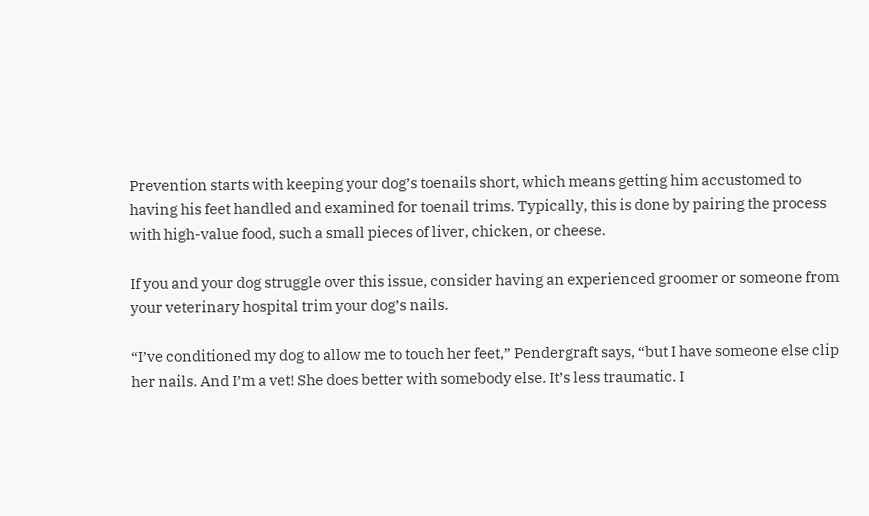Prevention starts with keeping your dog’s toenails short, which means getting him accustomed to having his feet handled and examined for toenail trims. Typically, this is done by pairing the process with high-value food, such a small pieces of liver, chicken, or cheese.

If you and your dog struggle over this issue, consider having an experienced groomer or someone from your veterinary hospital trim your dog’s nails.

“I’ve conditioned my dog to allow me to touch her feet,” Pendergraft says, “but I have someone else clip her nails. And I’m a vet! She does better with somebody else. It’s less traumatic. I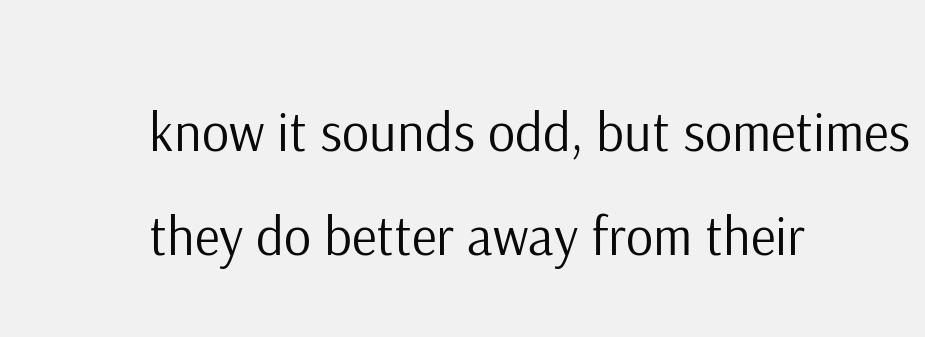know it sounds odd, but sometimes they do better away from their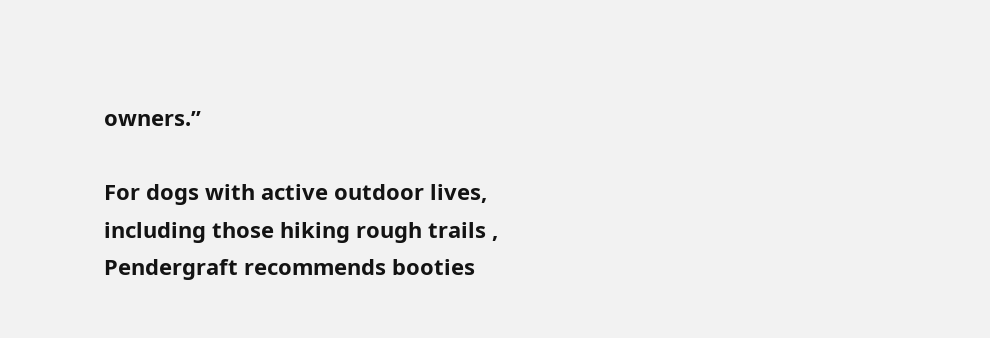owners.”

For dogs with active outdoor lives, including those hiking rough trails , Pendergraft recommends booties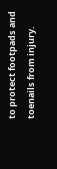to protect footpads and toenails from injury.